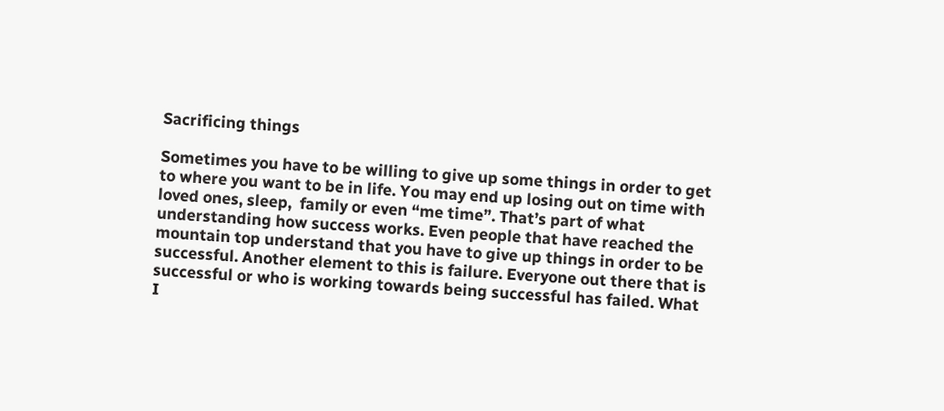Sacrificing things

Sometimes you have to be willing to give up some things in order to get to where you want to be in life. You may end up losing out on time with loved ones, sleep,  family or even “me time”. That’s part of what understanding how success works. Even people that have reached the mountain top understand that you have to give up things in order to be successful. Another element to this is failure. Everyone out there that is successful or who is working towards being successful has failed. What I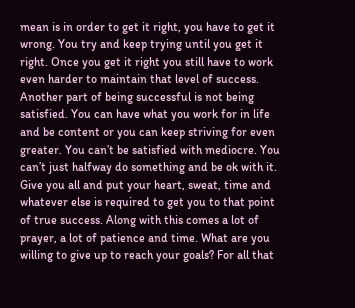mean is in order to get it right, you have to get it wrong. You try and keep trying until you get it right. Once you get it right you still have to work even harder to maintain that level of success. Another part of being successful is not being satisfied. You can have what you work for in life and be content or you can keep striving for even greater. You can’t be satisfied with mediocre. You can’t just halfway do something and be ok with it. Give you all and put your heart, sweat, time and whatever else is required to get you to that point of true success. Along with this comes a lot of prayer, a lot of patience and time. What are you willing to give up to reach your goals? For all that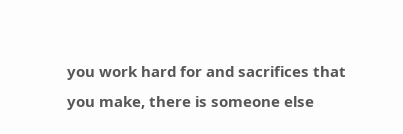you work hard for and sacrifices that you make, there is someone else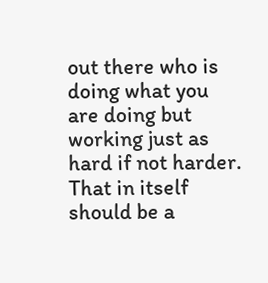out there who is doing what you are doing but working just as hard if not harder. That in itself should be a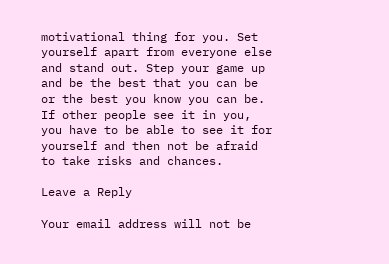motivational thing for you. Set yourself apart from everyone else and stand out. Step your game up and be the best that you can be or the best you know you can be. If other people see it in you, you have to be able to see it for yourself and then not be afraid to take risks and chances.

Leave a Reply

Your email address will not be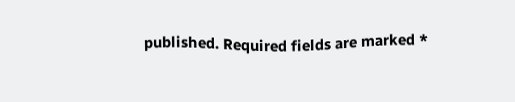published. Required fields are marked *